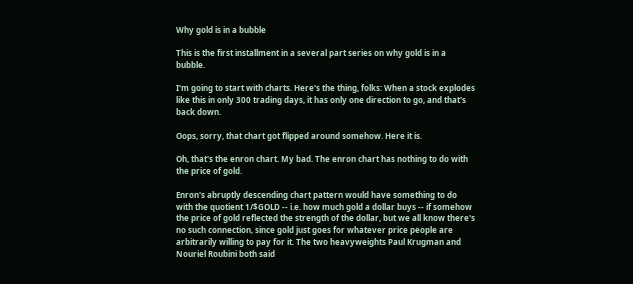Why gold is in a bubble

This is the first installment in a several part series on why gold is in a bubble.

I'm going to start with charts. Here's the thing, folks: When a stock explodes like this in only 300 trading days, it has only one direction to go, and that's back down.

Oops, sorry, that chart got flipped around somehow. Here it is.

Oh, that's the enron chart. My bad. The enron chart has nothing to do with the price of gold.

Enron's abruptly descending chart pattern would have something to do with the quotient 1/$GOLD -- i.e. how much gold a dollar buys -- if somehow the price of gold reflected the strength of the dollar, but we all know there's no such connection, since gold just goes for whatever price people are arbitrarily willing to pay for it. The two heavyweights Paul Krugman and Nouriel Roubini both said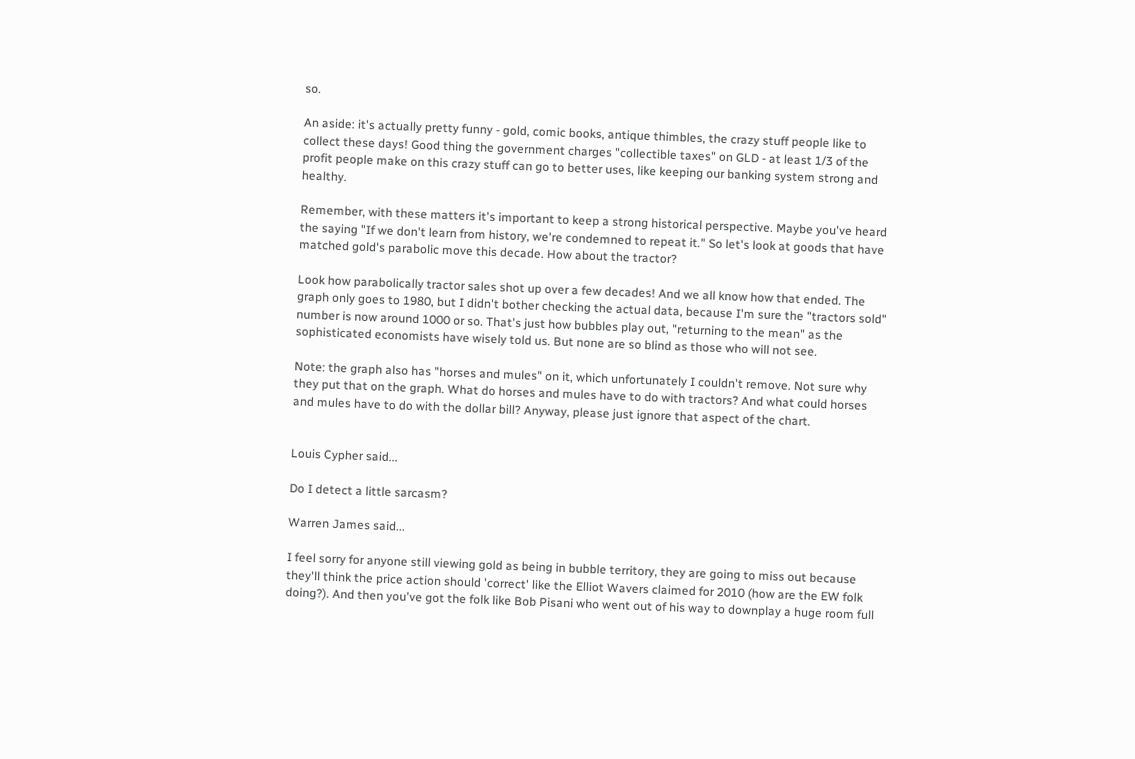so.

An aside: it's actually pretty funny - gold, comic books, antique thimbles, the crazy stuff people like to collect these days! Good thing the government charges "collectible taxes" on GLD - at least 1/3 of the profit people make on this crazy stuff can go to better uses, like keeping our banking system strong and healthy.

Remember, with these matters it's important to keep a strong historical perspective. Maybe you've heard the saying "If we don't learn from history, we're condemned to repeat it." So let's look at goods that have matched gold's parabolic move this decade. How about the tractor?

Look how parabolically tractor sales shot up over a few decades! And we all know how that ended. The graph only goes to 1980, but I didn't bother checking the actual data, because I'm sure the "tractors sold" number is now around 1000 or so. That's just how bubbles play out, "returning to the mean" as the sophisticated economists have wisely told us. But none are so blind as those who will not see.

Note: the graph also has "horses and mules" on it, which unfortunately I couldn't remove. Not sure why they put that on the graph. What do horses and mules have to do with tractors? And what could horses and mules have to do with the dollar bill? Anyway, please just ignore that aspect of the chart.


Louis Cypher said...

Do I detect a little sarcasm?

Warren James said...

I feel sorry for anyone still viewing gold as being in bubble territory, they are going to miss out because they'll think the price action should 'correct' like the Elliot Wavers claimed for 2010 (how are the EW folk doing?). And then you've got the folk like Bob Pisani who went out of his way to downplay a huge room full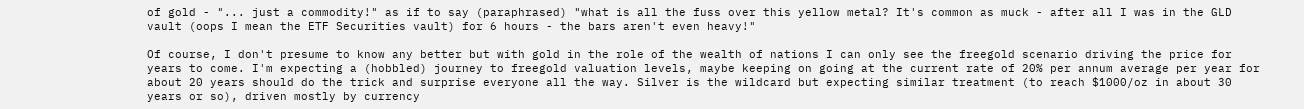of gold - "... just a commodity!" as if to say (paraphrased) "what is all the fuss over this yellow metal? It's common as muck - after all I was in the GLD vault (oops I mean the ETF Securities vault) for 6 hours - the bars aren't even heavy!"

Of course, I don't presume to know any better but with gold in the role of the wealth of nations I can only see the freegold scenario driving the price for years to come. I'm expecting a (hobbled) journey to freegold valuation levels, maybe keeping on going at the current rate of 20% per annum average per year for about 20 years should do the trick and surprise everyone all the way. Silver is the wildcard but expecting similar treatment (to reach $1000/oz in about 30 years or so), driven mostly by currency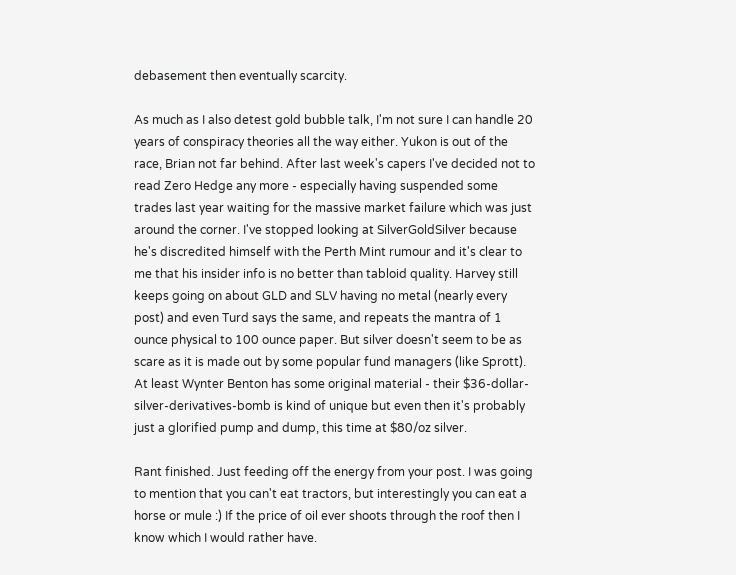debasement then eventually scarcity.

As much as I also detest gold bubble talk, I'm not sure I can handle 20 years of conspiracy theories all the way either. Yukon is out of the race, Brian not far behind. After last week's capers I've decided not to read Zero Hedge any more - especially having suspended some trades last year waiting for the massive market failure which was just around the corner. I've stopped looking at SilverGoldSilver because he's discredited himself with the Perth Mint rumour and it's clear to me that his insider info is no better than tabloid quality. Harvey still keeps going on about GLD and SLV having no metal (nearly every post) and even Turd says the same, and repeats the mantra of 1 ounce physical to 100 ounce paper. But silver doesn't seem to be as scare as it is made out by some popular fund managers (like Sprott). At least Wynter Benton has some original material - their $36-dollar-silver-derivatives-bomb is kind of unique but even then it's probably just a glorified pump and dump, this time at $80/oz silver.

Rant finished. Just feeding off the energy from your post. I was going to mention that you can't eat tractors, but interestingly you can eat a horse or mule :) If the price of oil ever shoots through the roof then I know which I would rather have.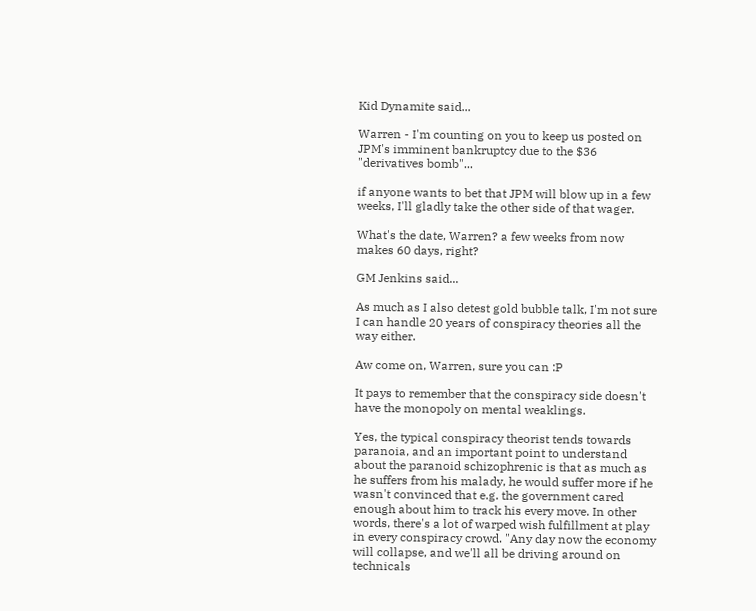Kid Dynamite said...

Warren - I'm counting on you to keep us posted on JPM's imminent bankruptcy due to the $36 "derivatives bomb"...

if anyone wants to bet that JPM will blow up in a few weeks, I'll gladly take the other side of that wager.

What's the date, Warren? a few weeks from now makes 60 days, right?

GM Jenkins said...

As much as I also detest gold bubble talk, I'm not sure I can handle 20 years of conspiracy theories all the way either.

Aw come on, Warren, sure you can :P

It pays to remember that the conspiracy side doesn't have the monopoly on mental weaklings.

Yes, the typical conspiracy theorist tends towards paranoia, and an important point to understand about the paranoid schizophrenic is that as much as he suffers from his malady, he would suffer more if he wasn't convinced that e.g. the government cared enough about him to track his every move. In other words, there's a lot of warped wish fulfillment at play in every conspiracy crowd. "Any day now the economy will collapse, and we'll all be driving around on technicals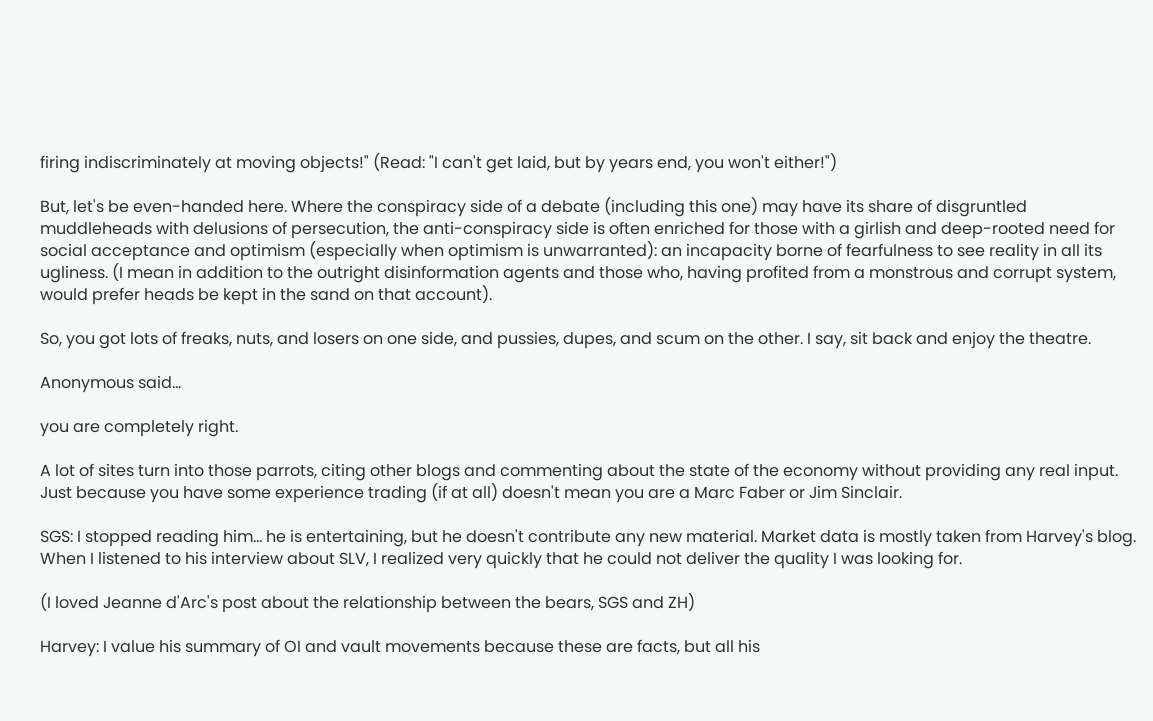firing indiscriminately at moving objects!" (Read: "I can't get laid, but by years end, you won't either!")

But, let's be even-handed here. Where the conspiracy side of a debate (including this one) may have its share of disgruntled muddleheads with delusions of persecution, the anti-conspiracy side is often enriched for those with a girlish and deep-rooted need for social acceptance and optimism (especially when optimism is unwarranted): an incapacity borne of fearfulness to see reality in all its ugliness. (I mean in addition to the outright disinformation agents and those who, having profited from a monstrous and corrupt system, would prefer heads be kept in the sand on that account).

So, you got lots of freaks, nuts, and losers on one side, and pussies, dupes, and scum on the other. I say, sit back and enjoy the theatre.

Anonymous said...

you are completely right.

A lot of sites turn into those parrots, citing other blogs and commenting about the state of the economy without providing any real input. Just because you have some experience trading (if at all) doesn't mean you are a Marc Faber or Jim Sinclair.

SGS: I stopped reading him... he is entertaining, but he doesn't contribute any new material. Market data is mostly taken from Harvey's blog. When I listened to his interview about SLV, I realized very quickly that he could not deliver the quality I was looking for.

(I loved Jeanne d'Arc's post about the relationship between the bears, SGS and ZH)

Harvey: I value his summary of OI and vault movements because these are facts, but all his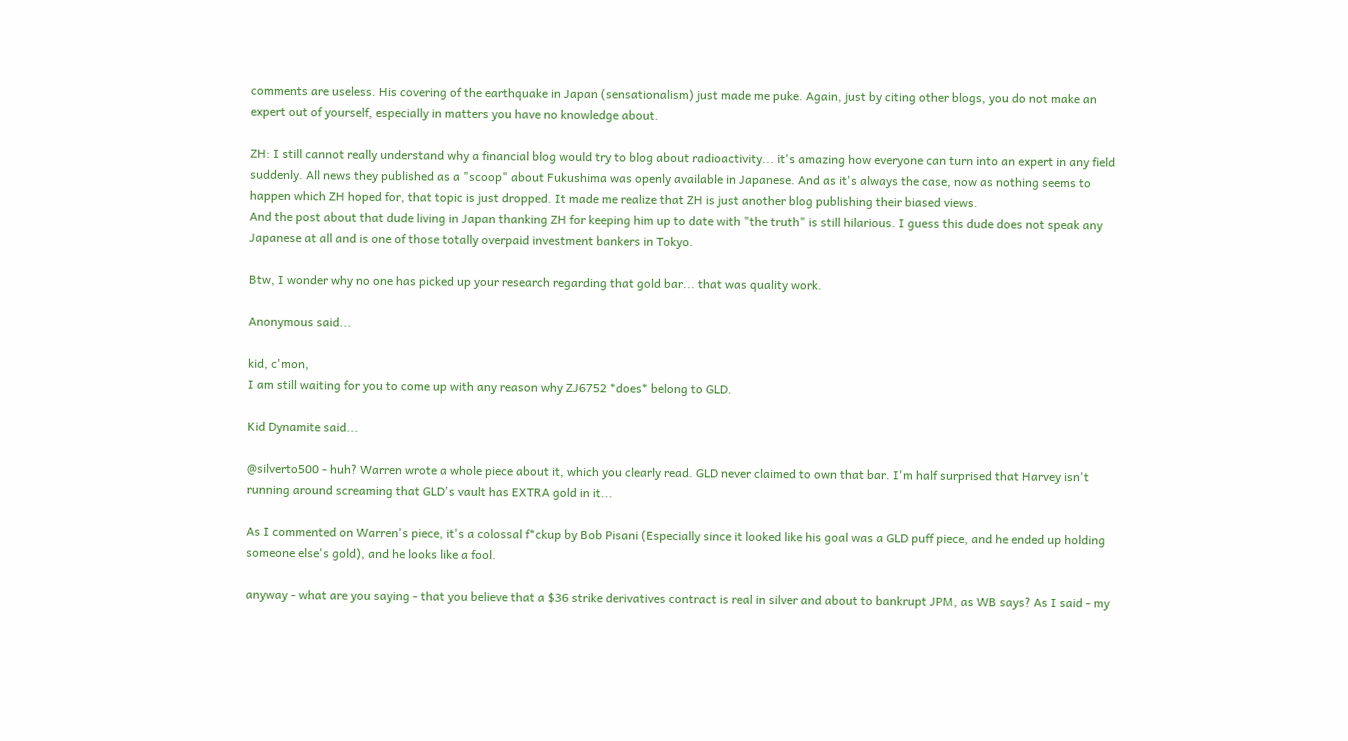comments are useless. His covering of the earthquake in Japan (sensationalism) just made me puke. Again, just by citing other blogs, you do not make an expert out of yourself, especially in matters you have no knowledge about.

ZH: I still cannot really understand why a financial blog would try to blog about radioactivity... it's amazing how everyone can turn into an expert in any field suddenly. All news they published as a "scoop" about Fukushima was openly available in Japanese. And as it's always the case, now as nothing seems to happen which ZH hoped for, that topic is just dropped. It made me realize that ZH is just another blog publishing their biased views.
And the post about that dude living in Japan thanking ZH for keeping him up to date with "the truth" is still hilarious. I guess this dude does not speak any Japanese at all and is one of those totally overpaid investment bankers in Tokyo.

Btw, I wonder why no one has picked up your research regarding that gold bar... that was quality work.

Anonymous said...

kid, c'mon,
I am still waiting for you to come up with any reason why ZJ6752 *does* belong to GLD.

Kid Dynamite said...

@silverto500 - huh? Warren wrote a whole piece about it, which you clearly read. GLD never claimed to own that bar. I'm half surprised that Harvey isn't running around screaming that GLD's vault has EXTRA gold in it...

As I commented on Warren's piece, it's a colossal f*ckup by Bob Pisani (Especially since it looked like his goal was a GLD puff piece, and he ended up holding someone else's gold), and he looks like a fool.

anyway - what are you saying - that you believe that a $36 strike derivatives contract is real in silver and about to bankrupt JPM, as WB says? As I said - my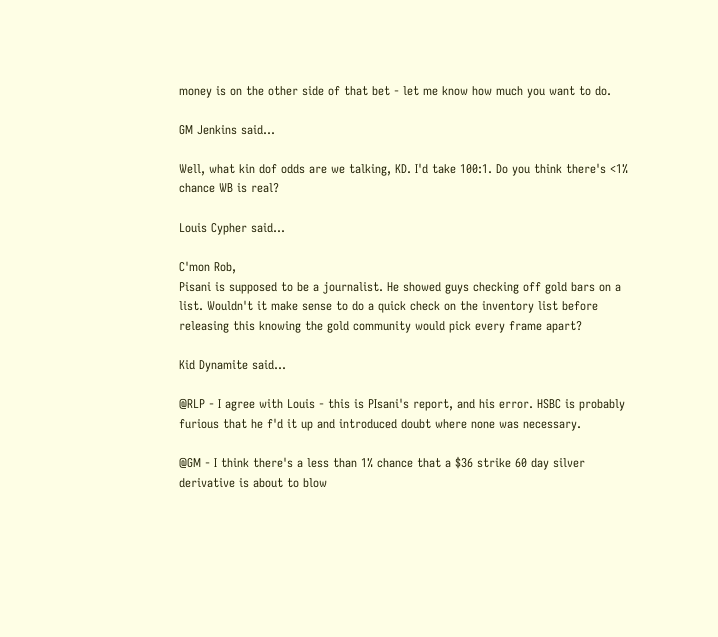money is on the other side of that bet - let me know how much you want to do.

GM Jenkins said...

Well, what kin dof odds are we talking, KD. I'd take 100:1. Do you think there's <1% chance WB is real?

Louis Cypher said...

C'mon Rob,
Pisani is supposed to be a journalist. He showed guys checking off gold bars on a list. Wouldn't it make sense to do a quick check on the inventory list before releasing this knowing the gold community would pick every frame apart?

Kid Dynamite said...

@RLP - I agree with Louis - this is PIsani's report, and his error. HSBC is probably furious that he f'd it up and introduced doubt where none was necessary.

@GM - I think there's a less than 1% chance that a $36 strike 60 day silver derivative is about to blow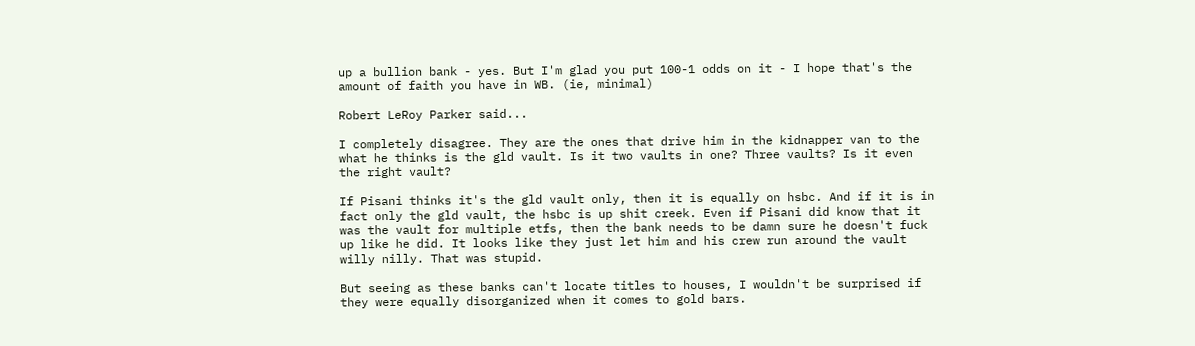up a bullion bank - yes. But I'm glad you put 100-1 odds on it - I hope that's the amount of faith you have in WB. (ie, minimal)

Robert LeRoy Parker said...

I completely disagree. They are the ones that drive him in the kidnapper van to the what he thinks is the gld vault. Is it two vaults in one? Three vaults? Is it even the right vault?

If Pisani thinks it's the gld vault only, then it is equally on hsbc. And if it is in fact only the gld vault, the hsbc is up shit creek. Even if Pisani did know that it was the vault for multiple etfs, then the bank needs to be damn sure he doesn't fuck up like he did. It looks like they just let him and his crew run around the vault willy nilly. That was stupid.

But seeing as these banks can't locate titles to houses, I wouldn't be surprised if they were equally disorganized when it comes to gold bars.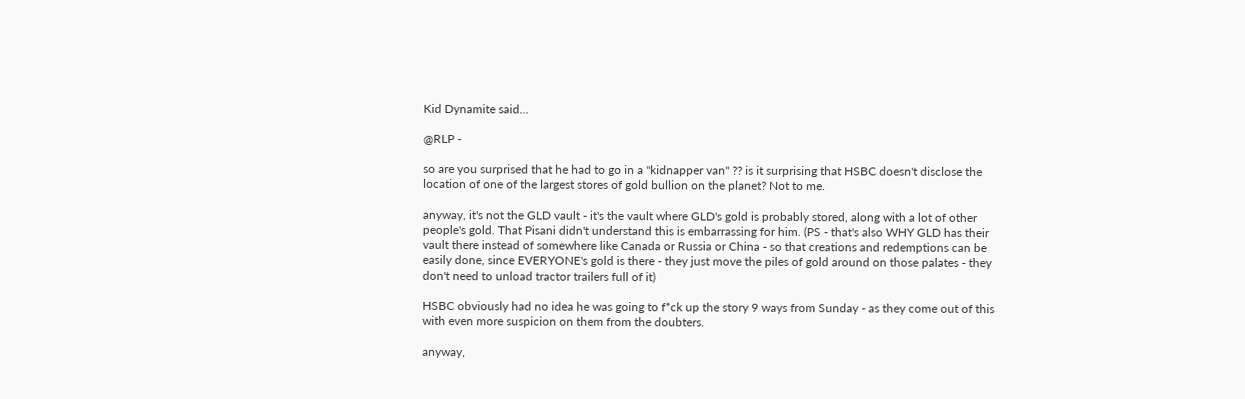Kid Dynamite said...

@RLP -

so are you surprised that he had to go in a "kidnapper van" ?? is it surprising that HSBC doesn't disclose the location of one of the largest stores of gold bullion on the planet? Not to me.

anyway, it's not the GLD vault - it's the vault where GLD's gold is probably stored, along with a lot of other people's gold. That Pisani didn't understand this is embarrassing for him. (PS - that's also WHY GLD has their vault there instead of somewhere like Canada or Russia or China - so that creations and redemptions can be easily done, since EVERYONE's gold is there - they just move the piles of gold around on those palates - they don't need to unload tractor trailers full of it)

HSBC obviously had no idea he was going to f*ck up the story 9 ways from Sunday - as they come out of this with even more suspicion on them from the doubters.

anyway,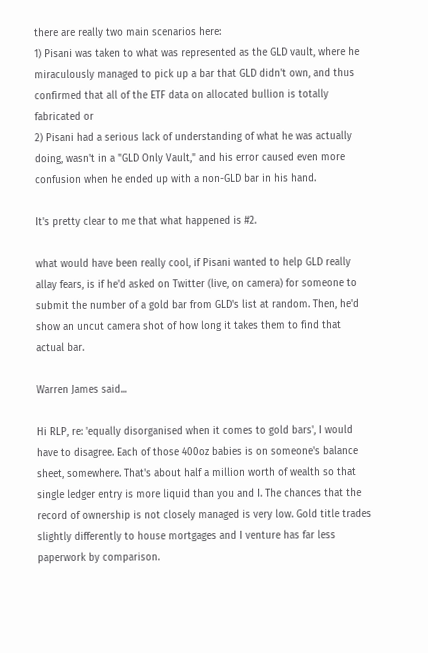there are really two main scenarios here:
1) Pisani was taken to what was represented as the GLD vault, where he miraculously managed to pick up a bar that GLD didn't own, and thus confirmed that all of the ETF data on allocated bullion is totally fabricated or
2) Pisani had a serious lack of understanding of what he was actually doing, wasn't in a "GLD Only Vault," and his error caused even more confusion when he ended up with a non-GLD bar in his hand.

It's pretty clear to me that what happened is #2.

what would have been really cool, if Pisani wanted to help GLD really allay fears, is if he'd asked on Twitter (live, on camera) for someone to submit the number of a gold bar from GLD's list at random. Then, he'd show an uncut camera shot of how long it takes them to find that actual bar.

Warren James said...

Hi RLP, re: 'equally disorganised when it comes to gold bars', I would have to disagree. Each of those 400oz babies is on someone's balance sheet, somewhere. That's about half a million worth of wealth so that single ledger entry is more liquid than you and I. The chances that the record of ownership is not closely managed is very low. Gold title trades slightly differently to house mortgages and I venture has far less paperwork by comparison.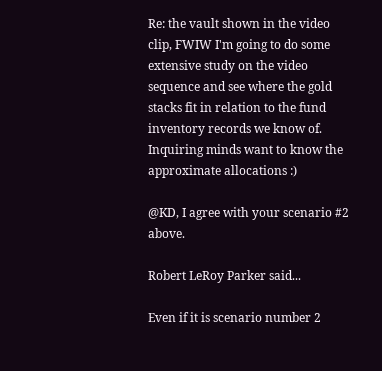Re: the vault shown in the video clip, FWIW I'm going to do some extensive study on the video sequence and see where the gold stacks fit in relation to the fund inventory records we know of. Inquiring minds want to know the approximate allocations :)

@KD, I agree with your scenario #2 above.

Robert LeRoy Parker said...

Even if it is scenario number 2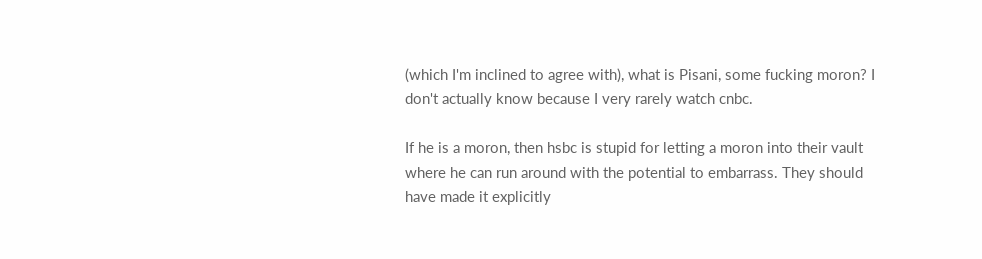(which I'm inclined to agree with), what is Pisani, some fucking moron? I don't actually know because I very rarely watch cnbc.

If he is a moron, then hsbc is stupid for letting a moron into their vault where he can run around with the potential to embarrass. They should have made it explicitly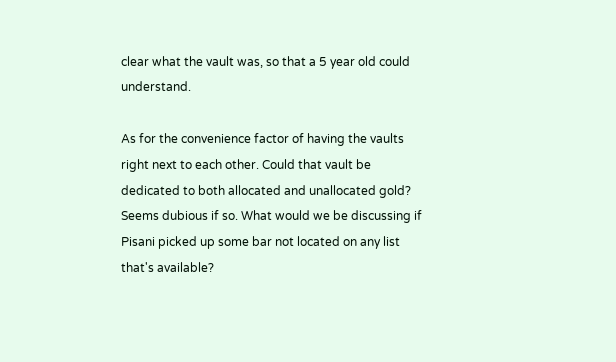clear what the vault was, so that a 5 year old could understand.

As for the convenience factor of having the vaults right next to each other. Could that vault be dedicated to both allocated and unallocated gold? Seems dubious if so. What would we be discussing if Pisani picked up some bar not located on any list that's available?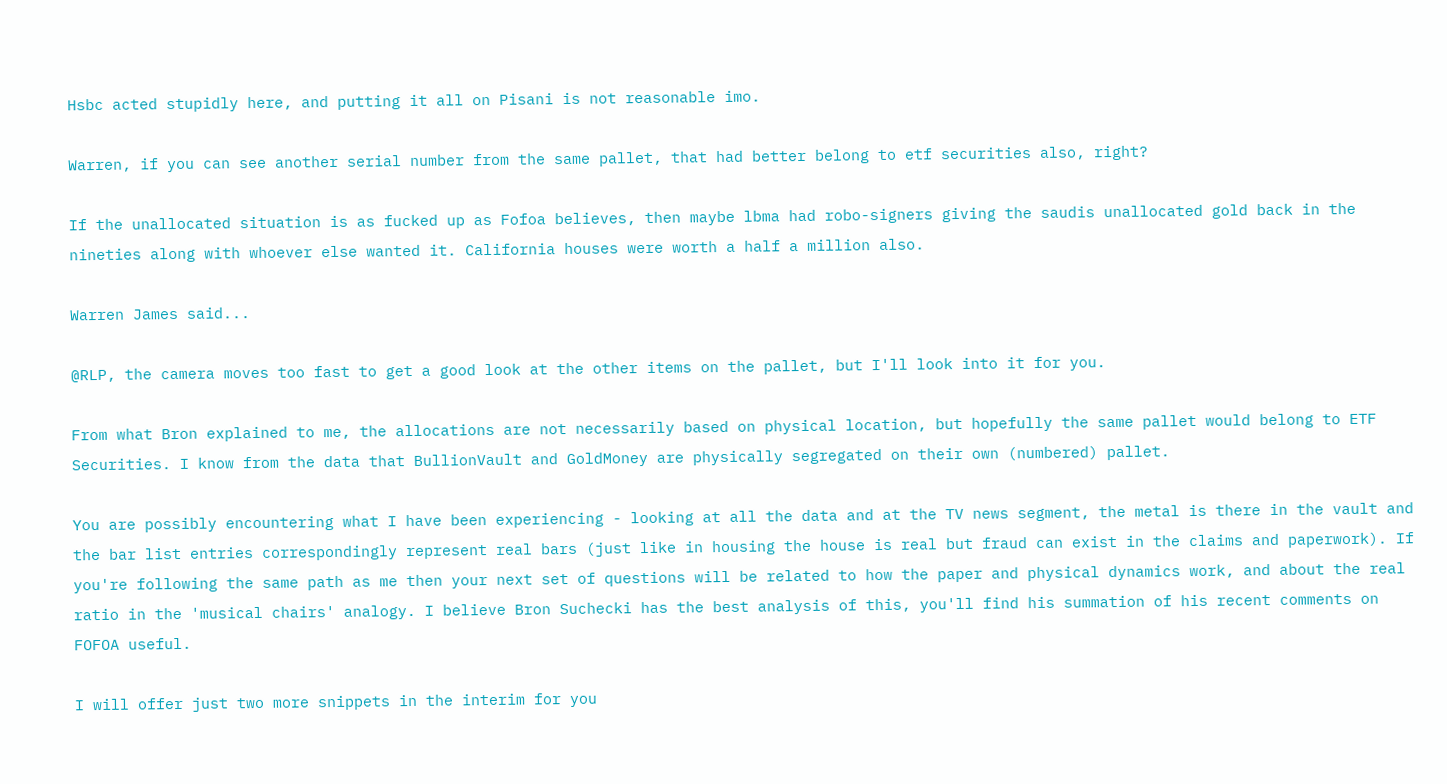Hsbc acted stupidly here, and putting it all on Pisani is not reasonable imo.

Warren, if you can see another serial number from the same pallet, that had better belong to etf securities also, right?

If the unallocated situation is as fucked up as Fofoa believes, then maybe lbma had robo-signers giving the saudis unallocated gold back in the nineties along with whoever else wanted it. California houses were worth a half a million also.

Warren James said...

@RLP, the camera moves too fast to get a good look at the other items on the pallet, but I'll look into it for you.

From what Bron explained to me, the allocations are not necessarily based on physical location, but hopefully the same pallet would belong to ETF Securities. I know from the data that BullionVault and GoldMoney are physically segregated on their own (numbered) pallet.

You are possibly encountering what I have been experiencing - looking at all the data and at the TV news segment, the metal is there in the vault and the bar list entries correspondingly represent real bars (just like in housing the house is real but fraud can exist in the claims and paperwork). If you're following the same path as me then your next set of questions will be related to how the paper and physical dynamics work, and about the real ratio in the 'musical chairs' analogy. I believe Bron Suchecki has the best analysis of this, you'll find his summation of his recent comments on FOFOA useful.

I will offer just two more snippets in the interim for you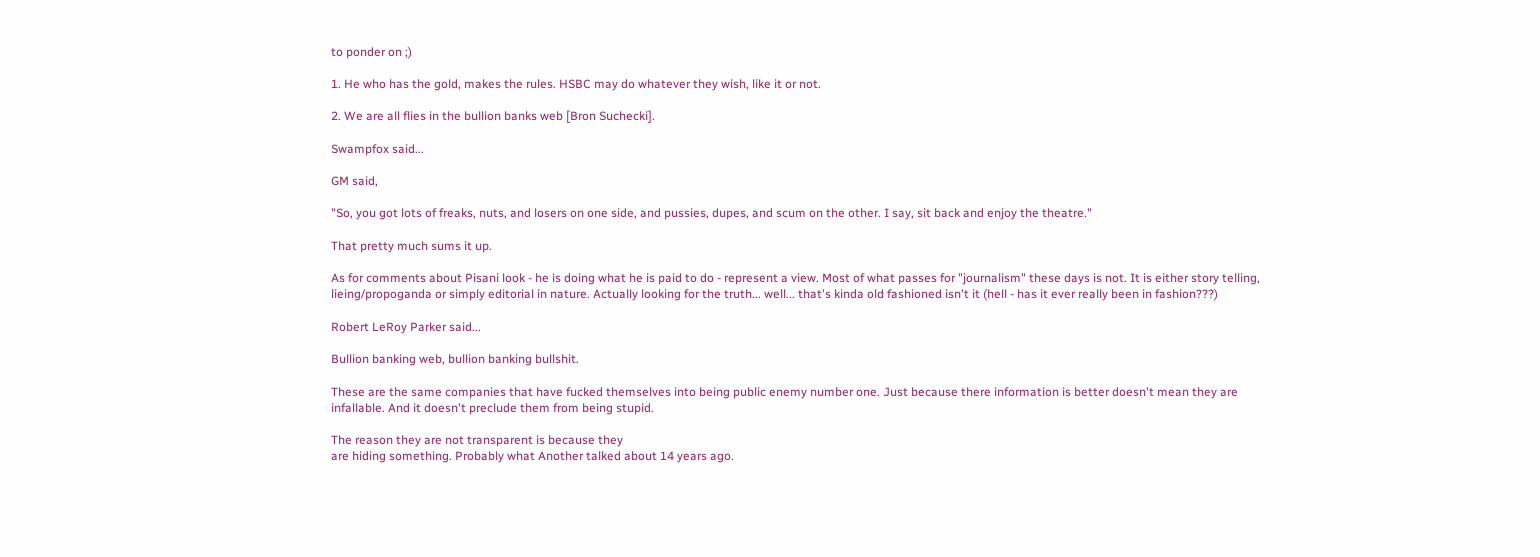to ponder on ;)

1. He who has the gold, makes the rules. HSBC may do whatever they wish, like it or not.

2. We are all flies in the bullion banks web [Bron Suchecki].

Swampfox said...

GM said,

"So, you got lots of freaks, nuts, and losers on one side, and pussies, dupes, and scum on the other. I say, sit back and enjoy the theatre."

That pretty much sums it up.

As for comments about Pisani look - he is doing what he is paid to do - represent a view. Most of what passes for "journalism" these days is not. It is either story telling, lieing/propoganda or simply editorial in nature. Actually looking for the truth... well... that's kinda old fashioned isn't it (hell - has it ever really been in fashion???)

Robert LeRoy Parker said...

Bullion banking web, bullion banking bullshit.

These are the same companies that have fucked themselves into being public enemy number one. Just because there information is better doesn't mean they are infallable. And it doesn't preclude them from being stupid.

The reason they are not transparent is because they
are hiding something. Probably what Another talked about 14 years ago.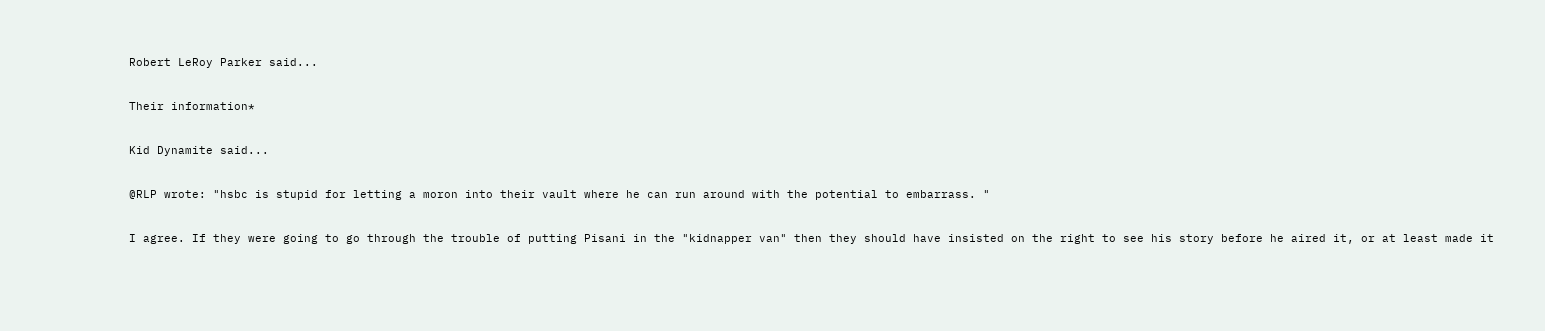Robert LeRoy Parker said...

Their information*

Kid Dynamite said...

@RLP wrote: "hsbc is stupid for letting a moron into their vault where he can run around with the potential to embarrass. "

I agree. If they were going to go through the trouble of putting Pisani in the "kidnapper van" then they should have insisted on the right to see his story before he aired it, or at least made it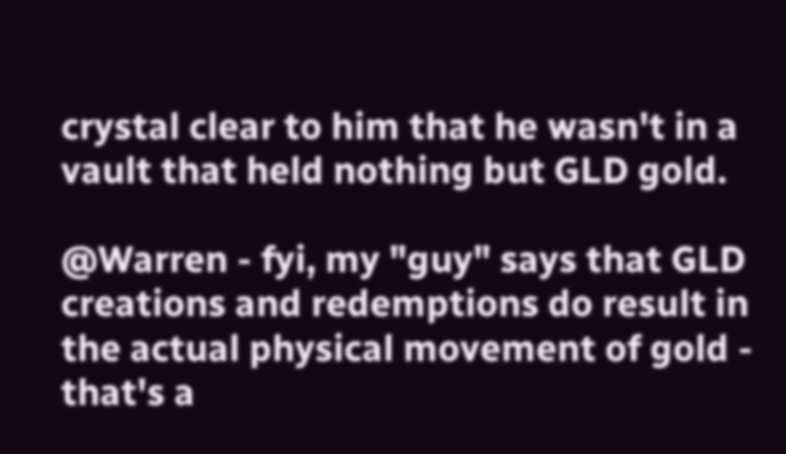crystal clear to him that he wasn't in a vault that held nothing but GLD gold.

@Warren - fyi, my "guy" says that GLD creations and redemptions do result in the actual physical movement of gold - that's a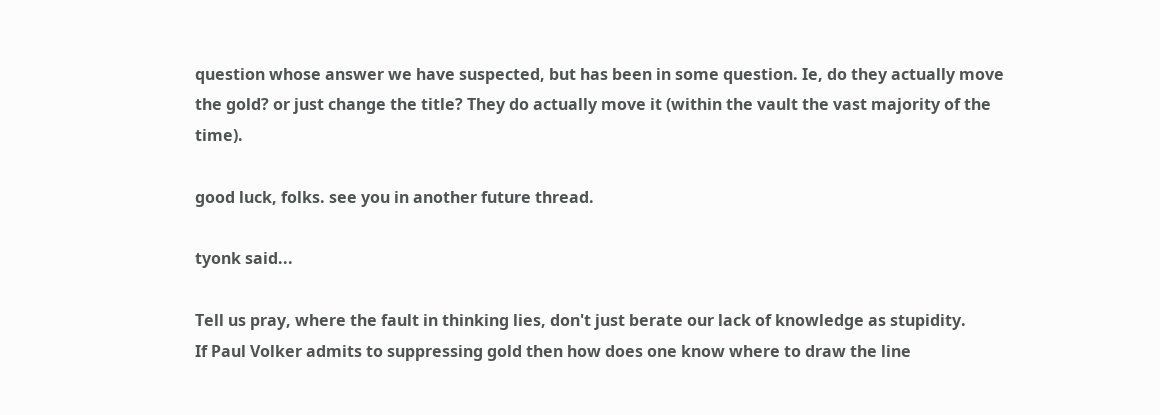question whose answer we have suspected, but has been in some question. Ie, do they actually move the gold? or just change the title? They do actually move it (within the vault the vast majority of the time).

good luck, folks. see you in another future thread.

tyonk said...

Tell us pray, where the fault in thinking lies, don't just berate our lack of knowledge as stupidity.
If Paul Volker admits to suppressing gold then how does one know where to draw the line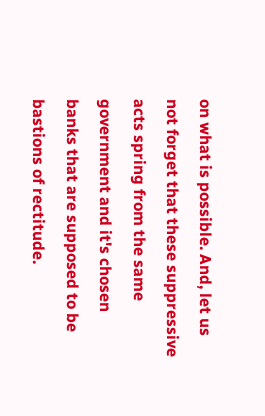on what is possible. And, let us not forget that these suppressive acts spring from the same government and it's chosen banks that are supposed to be bastions of rectitude.